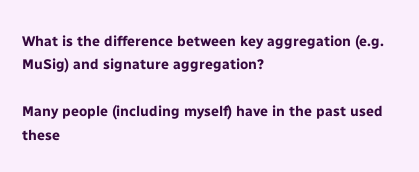What is the difference between key aggregation (e.g. MuSig) and signature aggregation?

Many people (including myself) have in the past used these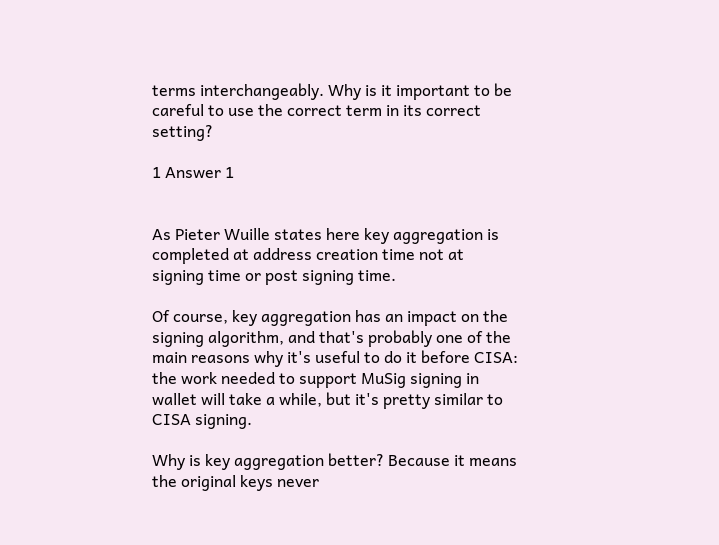terms interchangeably. Why is it important to be careful to use the correct term in its correct setting?

1 Answer 1


As Pieter Wuille states here key aggregation is completed at address creation time not at signing time or post signing time.

Of course, key aggregation has an impact on the signing algorithm, and that's probably one of the main reasons why it's useful to do it before CISA: the work needed to support MuSig signing in wallet will take a while, but it's pretty similar to CISA signing.

Why is key aggregation better? Because it means the original keys never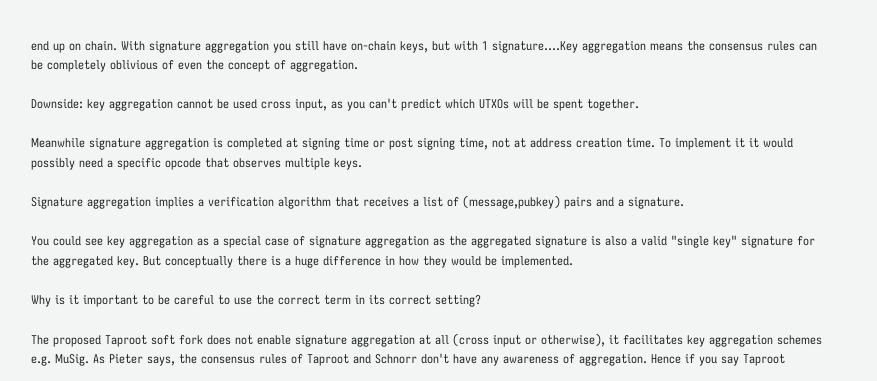end up on chain. With signature aggregation you still have on-chain keys, but with 1 signature....Key aggregation means the consensus rules can be completely oblivious of even the concept of aggregation.

Downside: key aggregation cannot be used cross input, as you can't predict which UTXOs will be spent together.

Meanwhile signature aggregation is completed at signing time or post signing time, not at address creation time. To implement it it would possibly need a specific opcode that observes multiple keys.

Signature aggregation implies a verification algorithm that receives a list of (message,pubkey) pairs and a signature.

You could see key aggregation as a special case of signature aggregation as the aggregated signature is also a valid "single key" signature for the aggregated key. But conceptually there is a huge difference in how they would be implemented.

Why is it important to be careful to use the correct term in its correct setting?

The proposed Taproot soft fork does not enable signature aggregation at all (cross input or otherwise), it facilitates key aggregation schemes e.g. MuSig. As Pieter says, the consensus rules of Taproot and Schnorr don't have any awareness of aggregation. Hence if you say Taproot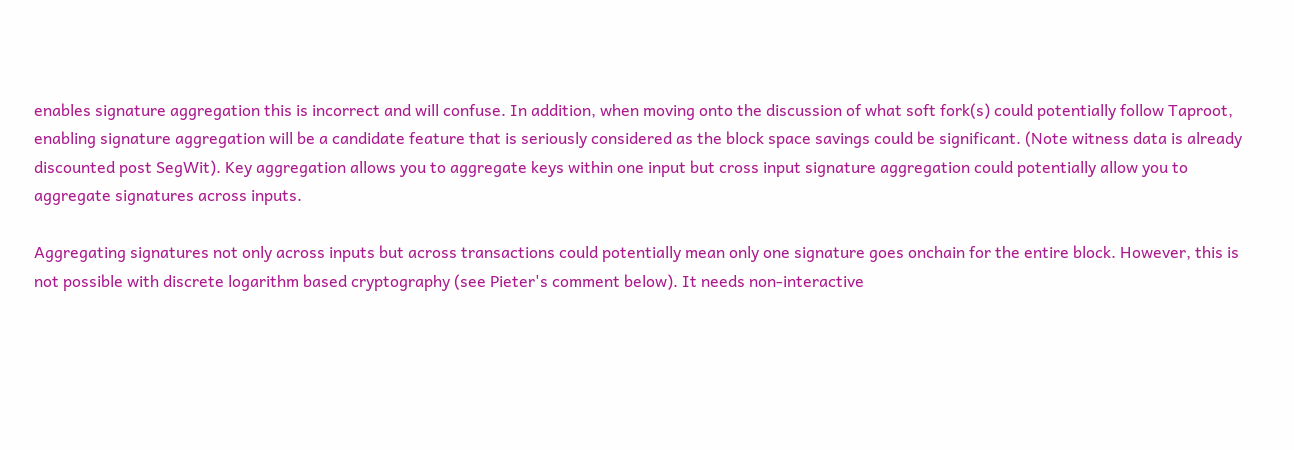enables signature aggregation this is incorrect and will confuse. In addition, when moving onto the discussion of what soft fork(s) could potentially follow Taproot, enabling signature aggregation will be a candidate feature that is seriously considered as the block space savings could be significant. (Note witness data is already discounted post SegWit). Key aggregation allows you to aggregate keys within one input but cross input signature aggregation could potentially allow you to aggregate signatures across inputs.

Aggregating signatures not only across inputs but across transactions could potentially mean only one signature goes onchain for the entire block. However, this is not possible with discrete logarithm based cryptography (see Pieter's comment below). It needs non-interactive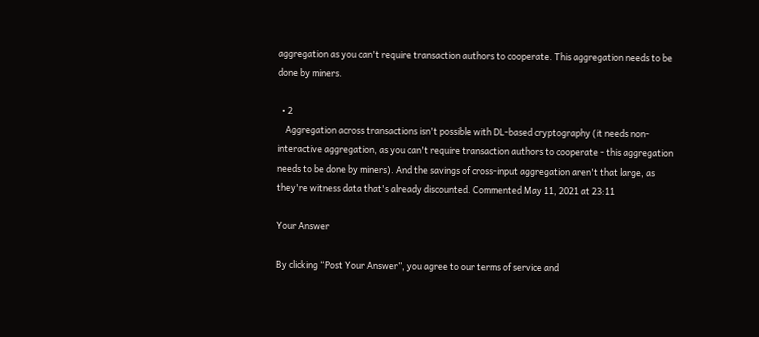aggregation as you can't require transaction authors to cooperate. This aggregation needs to be done by miners.

  • 2
    Aggregation across transactions isn't possible with DL-based cryptography (it needs non-interactive aggregation, as you can't require transaction authors to cooperate - this aggregation needs to be done by miners). And the savings of cross-input aggregation aren't that large, as they're witness data that's already discounted. Commented May 11, 2021 at 23:11

Your Answer

By clicking “Post Your Answer”, you agree to our terms of service and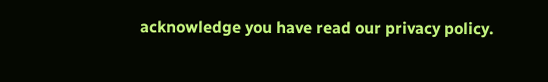acknowledge you have read our privacy policy.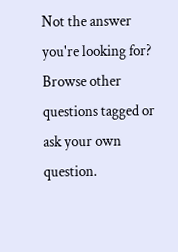Not the answer you're looking for? Browse other questions tagged or ask your own question.